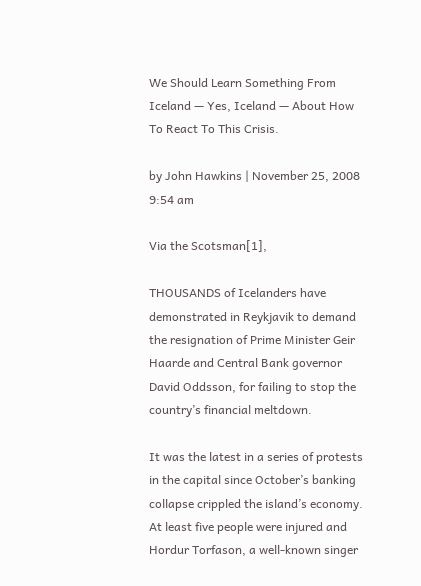We Should Learn Something From Iceland — Yes, Iceland — About How To React To This Crisis.

by John Hawkins | November 25, 2008 9:54 am

Via the Scotsman[1],

THOUSANDS of Icelanders have demonstrated in Reykjavik to demand the resignation of Prime Minister Geir Haarde and Central Bank governor David Oddsson, for failing to stop the country’s financial meltdown.

It was the latest in a series of protests in the capital since October’s banking collapse crippled the island’s economy. At least five people were injured and Hordur Torfason, a well-known singer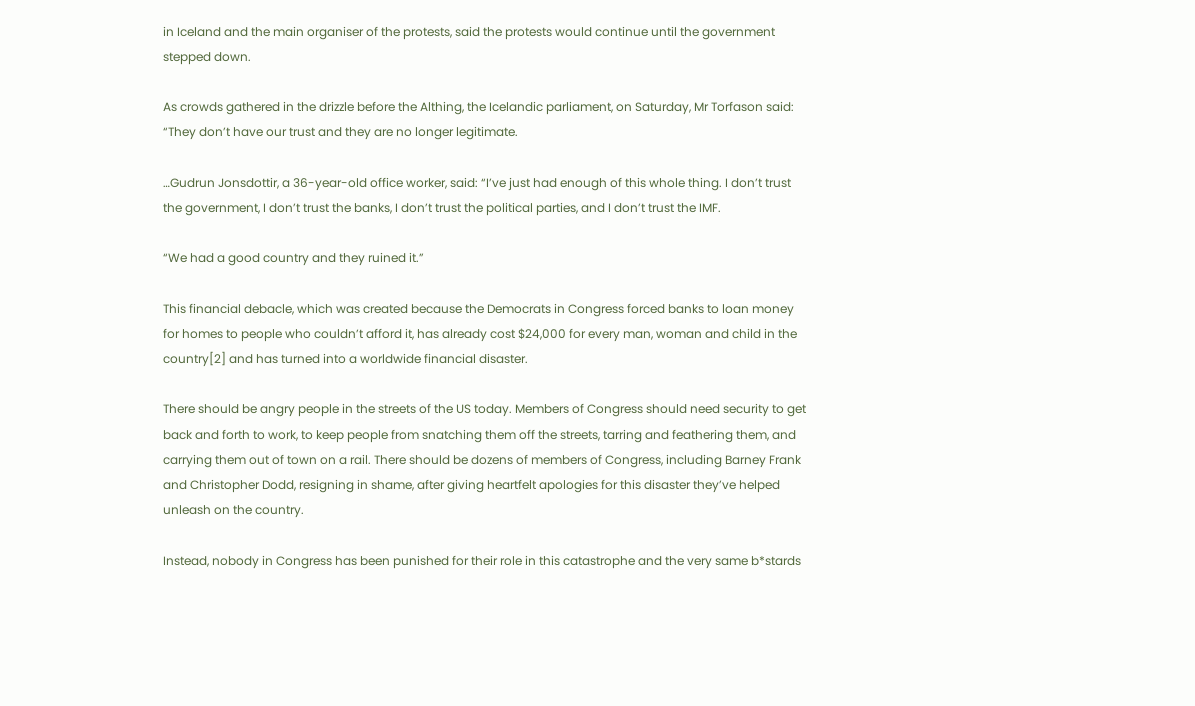in Iceland and the main organiser of the protests, said the protests would continue until the government stepped down.

As crowds gathered in the drizzle before the Althing, the Icelandic parliament, on Saturday, Mr Torfason said: “They don’t have our trust and they are no longer legitimate.

…Gudrun Jonsdottir, a 36-year-old office worker, said: “I’ve just had enough of this whole thing. I don’t trust the government, I don’t trust the banks, I don’t trust the political parties, and I don’t trust the IMF.

“We had a good country and they ruined it.”

This financial debacle, which was created because the Democrats in Congress forced banks to loan money for homes to people who couldn’t afford it, has already cost $24,000 for every man, woman and child in the country[2] and has turned into a worldwide financial disaster.

There should be angry people in the streets of the US today. Members of Congress should need security to get back and forth to work, to keep people from snatching them off the streets, tarring and feathering them, and carrying them out of town on a rail. There should be dozens of members of Congress, including Barney Frank and Christopher Dodd, resigning in shame, after giving heartfelt apologies for this disaster they’ve helped unleash on the country.

Instead, nobody in Congress has been punished for their role in this catastrophe and the very same b*stards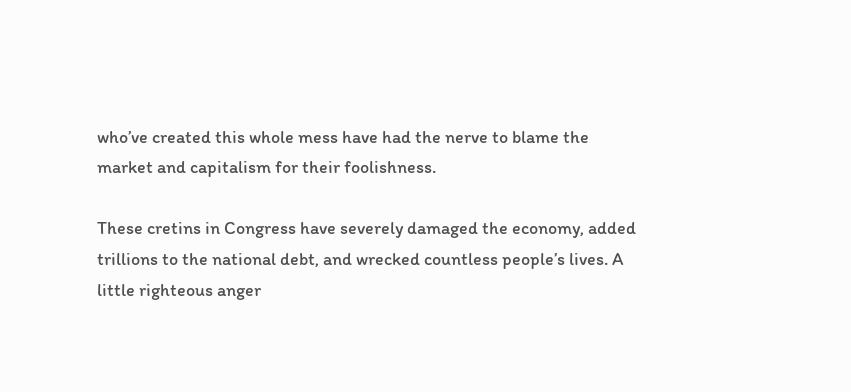who’ve created this whole mess have had the nerve to blame the market and capitalism for their foolishness.

These cretins in Congress have severely damaged the economy, added trillions to the national debt, and wrecked countless people’s lives. A little righteous anger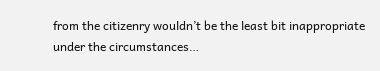from the citizenry wouldn’t be the least bit inappropriate under the circumstances…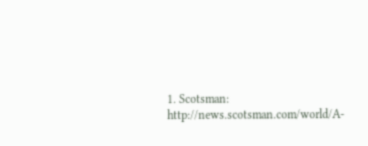1. Scotsman: http://news.scotsman.com/world/A-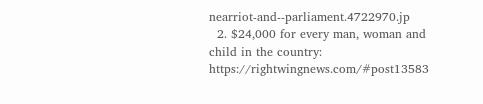nearriot-and--parliament.4722970.jp
  2. $24,000 for every man, woman and child in the country: https://rightwingnews.com/#post13583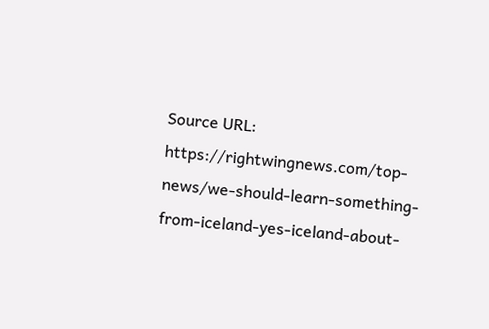Source URL: https://rightwingnews.com/top-news/we-should-learn-something-from-iceland-yes-iceland-about-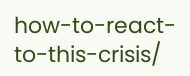how-to-react-to-this-crisis/